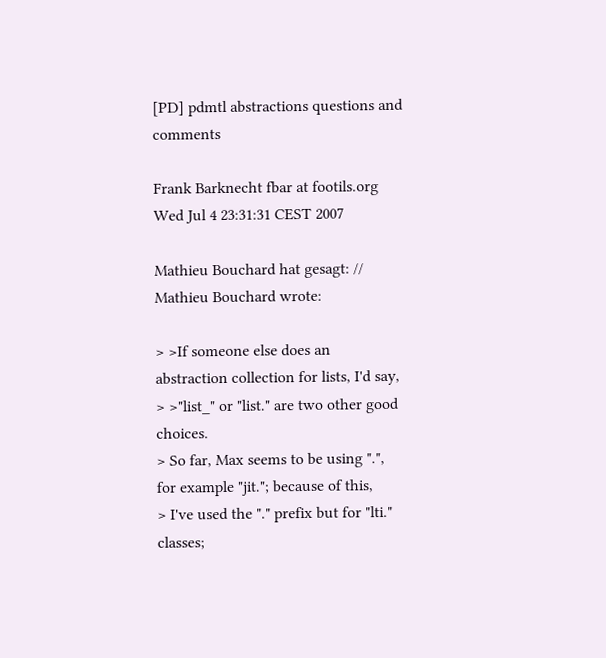[PD] pdmtl abstractions questions and comments

Frank Barknecht fbar at footils.org
Wed Jul 4 23:31:31 CEST 2007

Mathieu Bouchard hat gesagt: // Mathieu Bouchard wrote:

> >If someone else does an abstraction collection for lists, I'd say,
> >"list_" or "list." are two other good choices.
> So far, Max seems to be using ".", for example "jit."; because of this,
> I've used the "." prefix but for "lti." classes;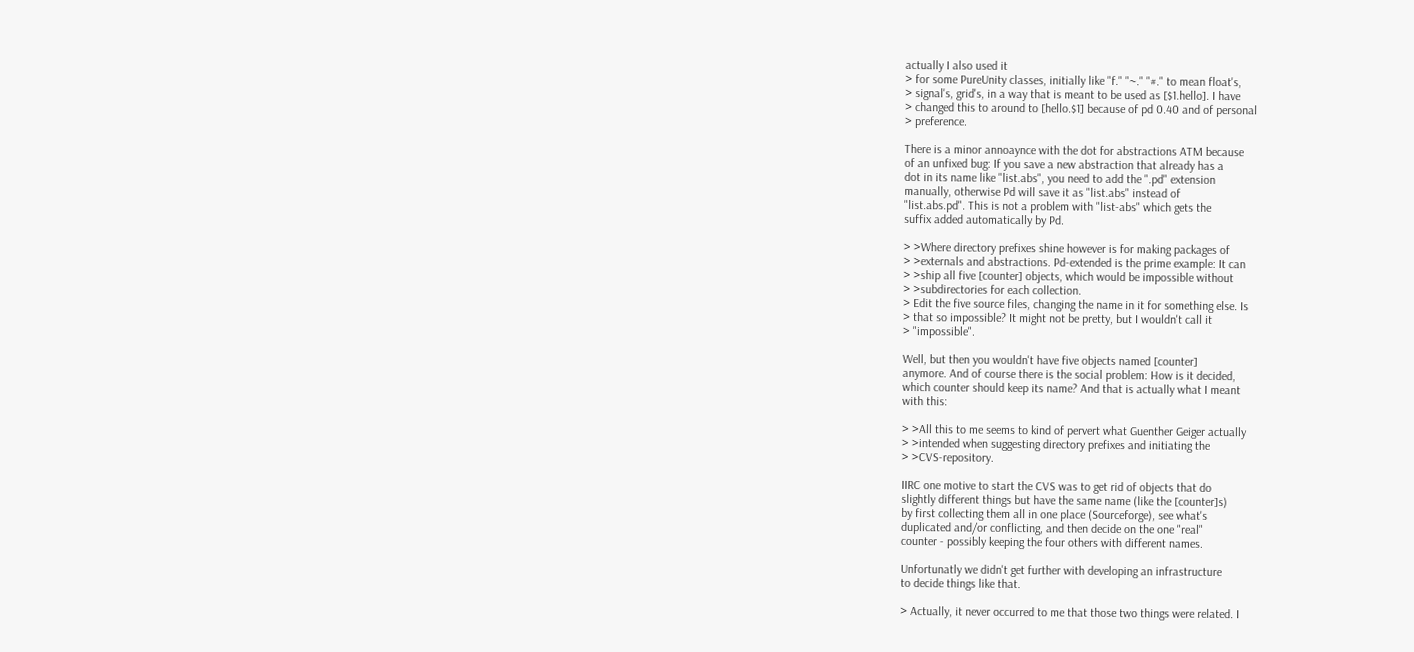actually I also used it
> for some PureUnity classes, initially like "f." "~." "#." to mean float's,
> signal's, grid's, in a way that is meant to be used as [$1.hello]. I have
> changed this to around to [hello.$1] because of pd 0.40 and of personal
> preference.

There is a minor annoaynce with the dot for abstractions ATM because
of an unfixed bug: If you save a new abstraction that already has a
dot in its name like "list.abs", you need to add the ".pd" extension
manually, otherwise Pd will save it as "list.abs" instead of
"list.abs.pd". This is not a problem with "list-abs" which gets the
suffix added automatically by Pd.

> >Where directory prefixes shine however is for making packages of
> >externals and abstractions. Pd-extended is the prime example: It can
> >ship all five [counter] objects, which would be impossible without
> >subdirectories for each collection.
> Edit the five source files, changing the name in it for something else. Is
> that so impossible? It might not be pretty, but I wouldn't call it
> "impossible".

Well, but then you wouldn't have five objects named [counter]
anymore. And of course there is the social problem: How is it decided,
which counter should keep its name? And that is actually what I meant
with this:

> >All this to me seems to kind of pervert what Guenther Geiger actually
> >intended when suggesting directory prefixes and initiating the
> >CVS-repository.

IIRC one motive to start the CVS was to get rid of objects that do
slightly different things but have the same name (like the [counter]s)
by first collecting them all in one place (Sourceforge), see what's
duplicated and/or conflicting, and then decide on the one "real"
counter - possibly keeping the four others with different names.

Unfortunatly we didn't get further with developing an infrastructure
to decide things like that.

> Actually, it never occurred to me that those two things were related. I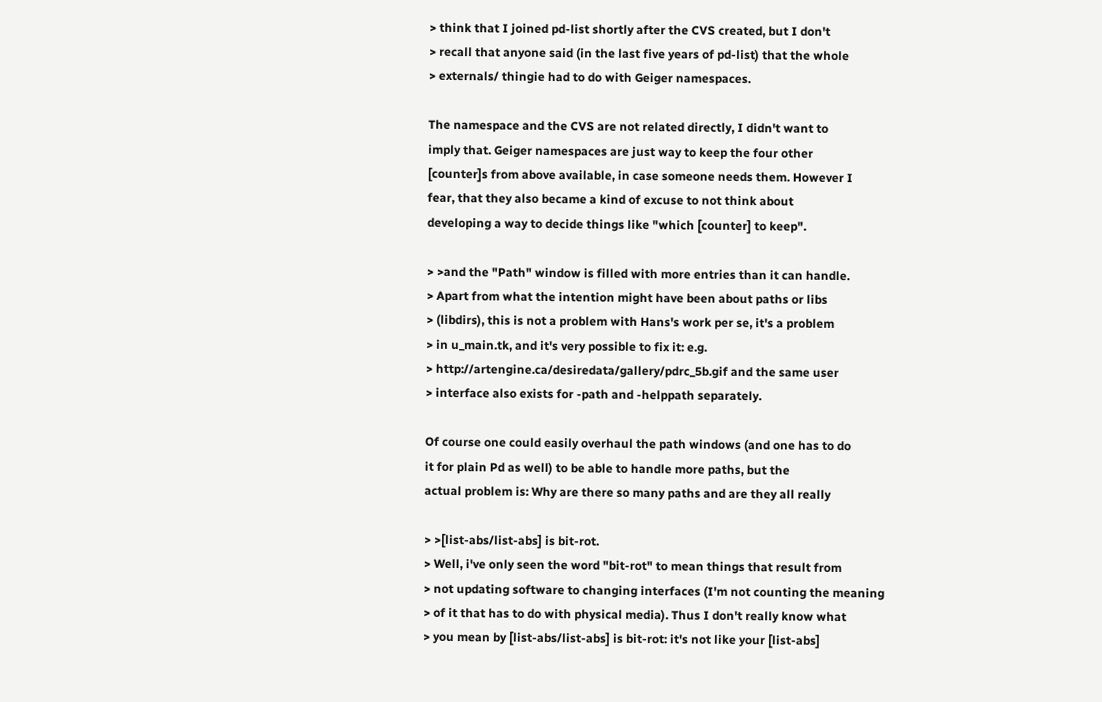> think that I joined pd-list shortly after the CVS created, but I don't
> recall that anyone said (in the last five years of pd-list) that the whole
> externals/ thingie had to do with Geiger namespaces.

The namespace and the CVS are not related directly, I didn't want to
imply that. Geiger namespaces are just way to keep the four other
[counter]s from above available, in case someone needs them. However I
fear, that they also became a kind of excuse to not think about
developing a way to decide things like "which [counter] to keep".

> >and the "Path" window is filled with more entries than it can handle.
> Apart from what the intention might have been about paths or libs
> (libdirs), this is not a problem with Hans's work per se, it's a problem
> in u_main.tk, and it's very possible to fix it: e.g.
> http://artengine.ca/desiredata/gallery/pdrc_5b.gif and the same user
> interface also exists for -path and -helppath separately.

Of course one could easily overhaul the path windows (and one has to do
it for plain Pd as well) to be able to handle more paths, but the
actual problem is: Why are there so many paths and are they all really

> >[list-abs/list-abs] is bit-rot.
> Well, i've only seen the word "bit-rot" to mean things that result from
> not updating software to changing interfaces (I'm not counting the meaning
> of it that has to do with physical media). Thus I don't really know what
> you mean by [list-abs/list-abs] is bit-rot: it's not like your [list-abs]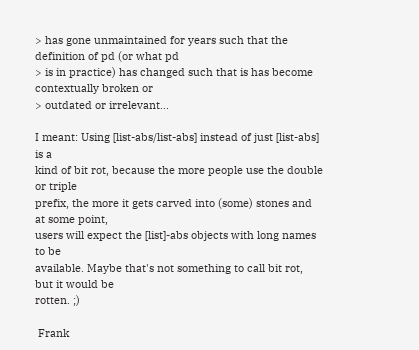> has gone unmaintained for years such that the definition of pd (or what pd
> is in practice) has changed such that is has become contextually broken or
> outdated or irrelevant...

I meant: Using [list-abs/list-abs] instead of just [list-abs] is a
kind of bit rot, because the more people use the double or triple
prefix, the more it gets carved into (some) stones and at some point,
users will expect the [list]-abs objects with long names to be
available. Maybe that's not something to call bit rot, but it would be
rotten. ;)

 Frank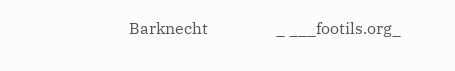Barknecht                 _ ___footils.org_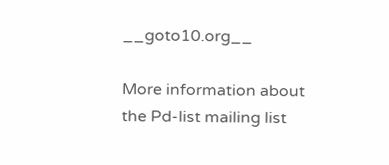__goto10.org__

More information about the Pd-list mailing list